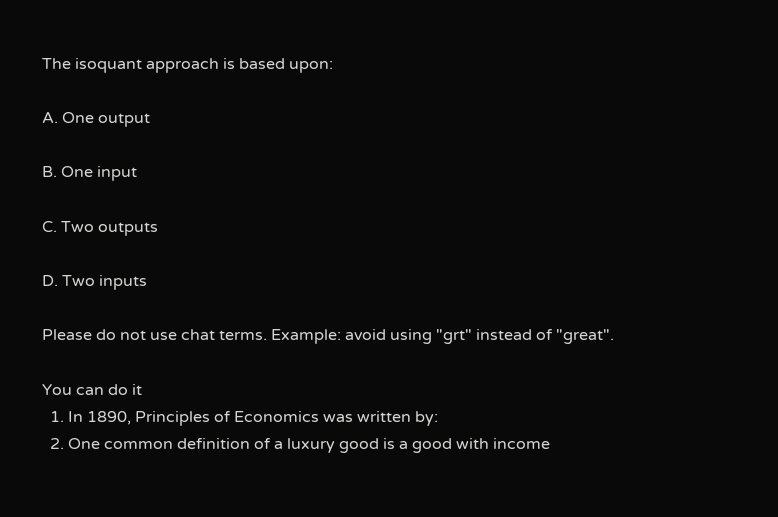The isoquant approach is based upon:

A. One output

B. One input

C. Two outputs

D. Two inputs

Please do not use chat terms. Example: avoid using "grt" instead of "great".

You can do it
  1. In 1890, Principles of Economics was written by:
  2. One common definition of a luxury good is a good with income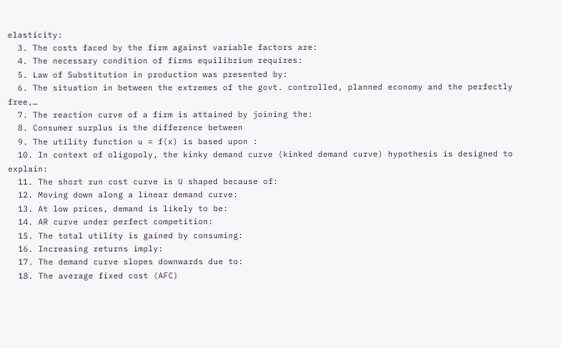elasticity:
  3. The costs faced by the firm against variable factors are:
  4. The necessary condition of firms equilibrium requires:
  5. Law of Substitution in production was presented by:
  6. The situation in between the extremes of the govt. controlled, planned economy and the perfectly free,…
  7. The reaction curve of a firm is attained by joining the:
  8. Consumer surplus is the difference between
  9. The utility function u = f(x) is based upon :
  10. In context of oligopoly, the kinky demand curve (kinked demand curve) hypothesis is designed to explain:
  11. The short run cost curve is U shaped because of:
  12. Moving down along a linear demand curve:
  13. At low prices, demand is likely to be:
  14. AR curve under perfect competition:
  15. The total utility is gained by consuming:
  16. Increasing returns imply:
  17. The demand curve slopes downwards due to:
  18. The average fixed cost (AFC)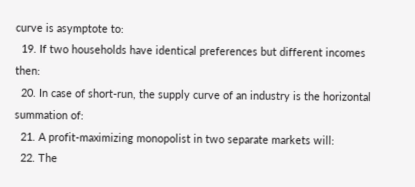curve is asymptote to:
  19. If two households have identical preferences but different incomes then:
  20. In case of short-run, the supply curve of an industry is the horizontal summation of:
  21. A profit-maximizing monopolist in two separate markets will:
  22. The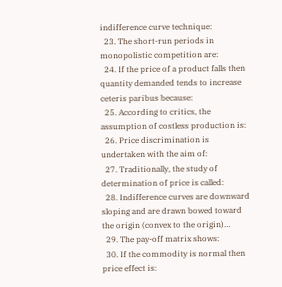indifference curve technique:
  23. The short-run periods in monopolistic competition are:
  24. If the price of a product falls then quantity demanded tends to increase ceteris paribus because:
  25. According to critics, the assumption of costless production is:
  26. Price discrimination is undertaken with the aim of:
  27. Traditionally, the study of determination of price is called:
  28. Indifference curves are downward sloping and are drawn bowed toward the origin (convex to the origin)…
  29. The pay-off matrix shows:
  30. If the commodity is normal then price effect is: